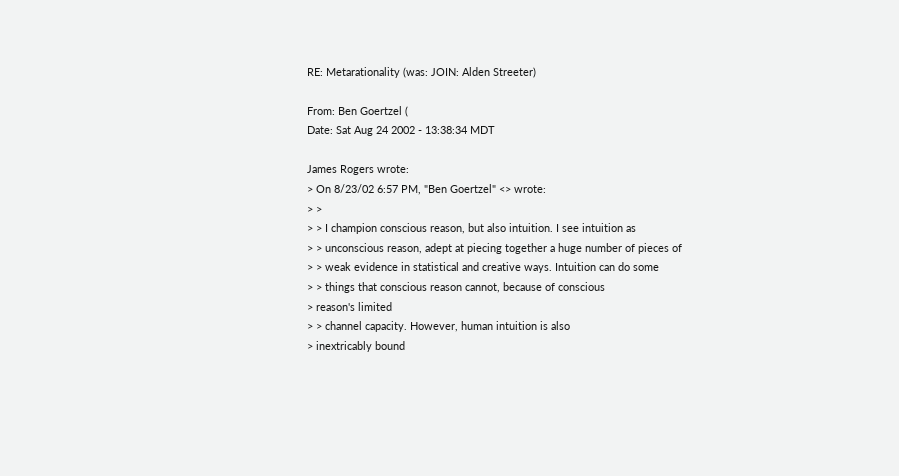RE: Metarationality (was: JOIN: Alden Streeter)

From: Ben Goertzel (
Date: Sat Aug 24 2002 - 13:38:34 MDT

James Rogers wrote:
> On 8/23/02 6:57 PM, "Ben Goertzel" <> wrote:
> >
> > I champion conscious reason, but also intuition. I see intuition as
> > unconscious reason, adept at piecing together a huge number of pieces of
> > weak evidence in statistical and creative ways. Intuition can do some
> > things that conscious reason cannot, because of conscious
> reason's limited
> > channel capacity. However, human intuition is also
> inextricably bound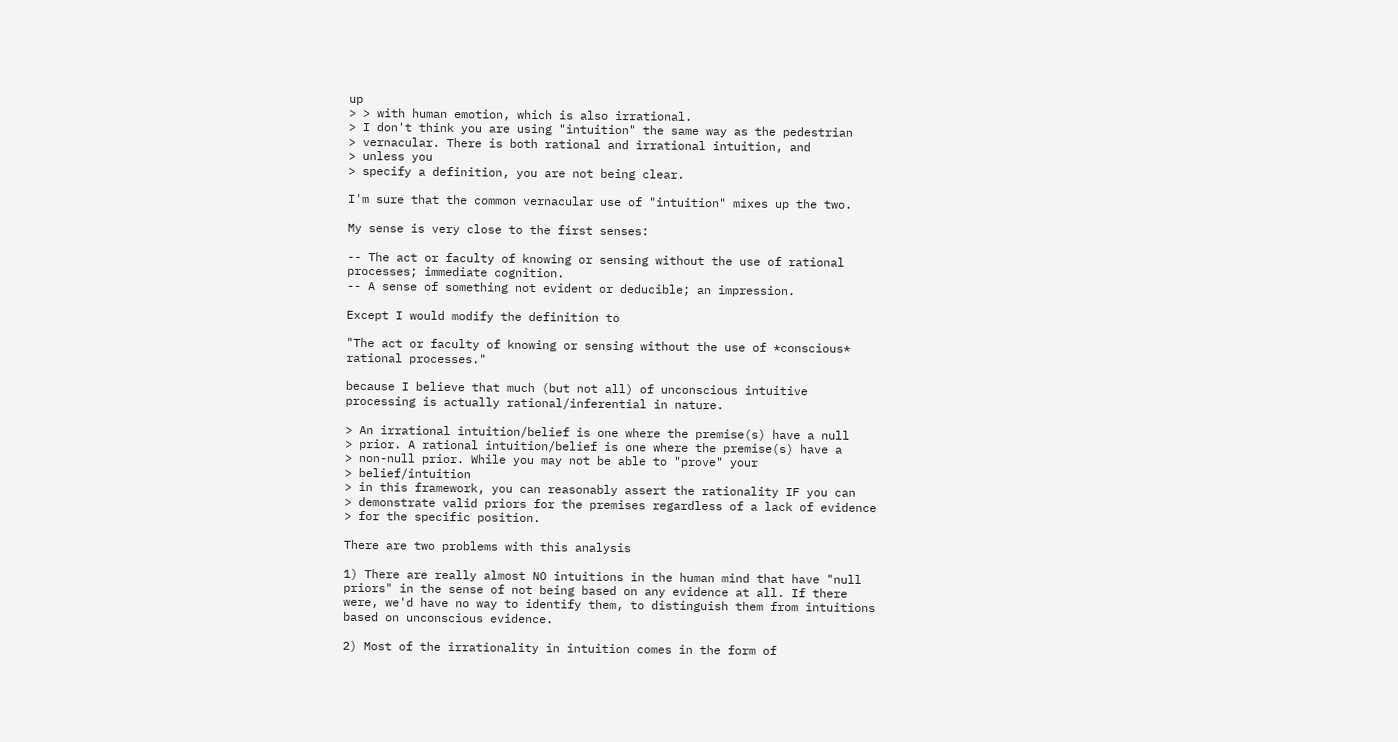up
> > with human emotion, which is also irrational.
> I don't think you are using "intuition" the same way as the pedestrian
> vernacular. There is both rational and irrational intuition, and
> unless you
> specify a definition, you are not being clear.

I'm sure that the common vernacular use of "intuition" mixes up the two.

My sense is very close to the first senses:

-- The act or faculty of knowing or sensing without the use of rational
processes; immediate cognition.
-- A sense of something not evident or deducible; an impression.

Except I would modify the definition to

"The act or faculty of knowing or sensing without the use of *conscious*
rational processes."

because I believe that much (but not all) of unconscious intuitive
processing is actually rational/inferential in nature.

> An irrational intuition/belief is one where the premise(s) have a null
> prior. A rational intuition/belief is one where the premise(s) have a
> non-null prior. While you may not be able to "prove" your
> belief/intuition
> in this framework, you can reasonably assert the rationality IF you can
> demonstrate valid priors for the premises regardless of a lack of evidence
> for the specific position.

There are two problems with this analysis

1) There are really almost NO intuitions in the human mind that have "null
priors" in the sense of not being based on any evidence at all. If there
were, we'd have no way to identify them, to distinguish them from intuitions
based on unconscious evidence.

2) Most of the irrationality in intuition comes in the form of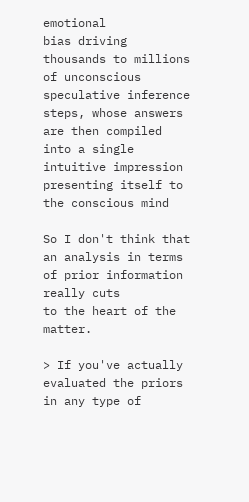emotional
bias driving thousands to millions of unconscious speculative inference
steps, whose answers are then compiled into a single intuitive impression
presenting itself to the conscious mind

So I don't think that an analysis in terms of prior information really cuts
to the heart of the matter.

> If you've actually evaluated the priors in any type of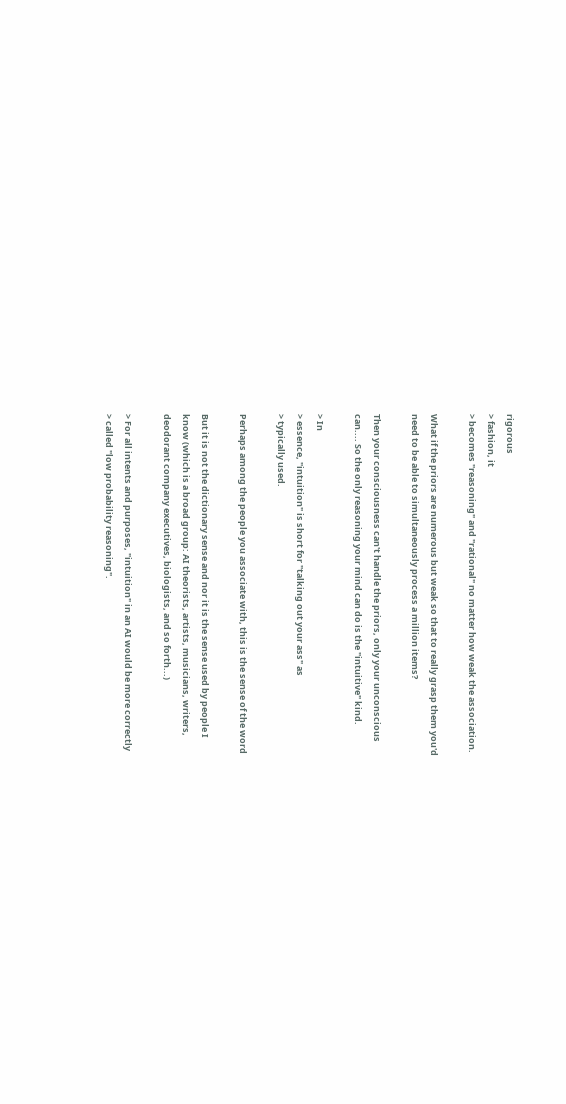rigorous
> fashion, it
> becomes "reasoning" and "rational" no matter how weak the association.

What if the priors are numerous but weak so that to really grasp them you'd
need to be able to simultaneously process a million items?

Then your consciousness can't handle the priors, only your unconscious
can.... So the only reasoning your mind can do is the "intuitive" kind.

> In
> essence, "intuition" is short for "talking out your ass" as
> typically used.

Perhaps among the people you associate with, this is the sense of the word

But it is not the dictionary sense and nor it is the sense used by people I
know (which is a broad group: AI theorists, artists, musicians, writers,
deodorant company executives, biologists, and so forth...)

> For all intents and purposes, "intuition" in an AI would be more correctly
> called "low probability reasoning".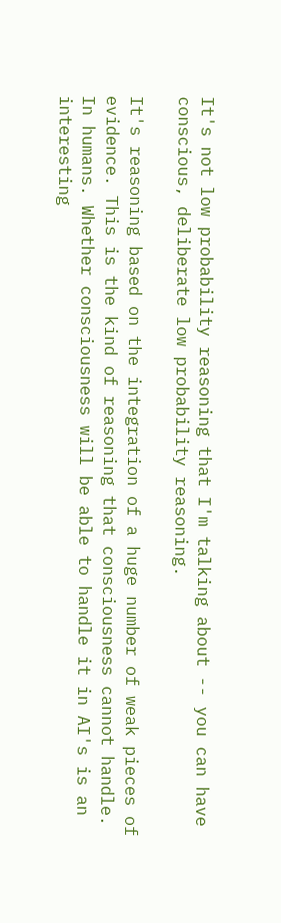It's not low probability reasoning that I'm talking about -- you can have
conscious, deliberate low probability reasoning.

It's reasoning based on the integration of a huge number of weak pieces of
evidence. This is the kind of reasoning that consciousness cannot handle.
In humans. Whether consciousness will be able to handle it in AI's is an
interesting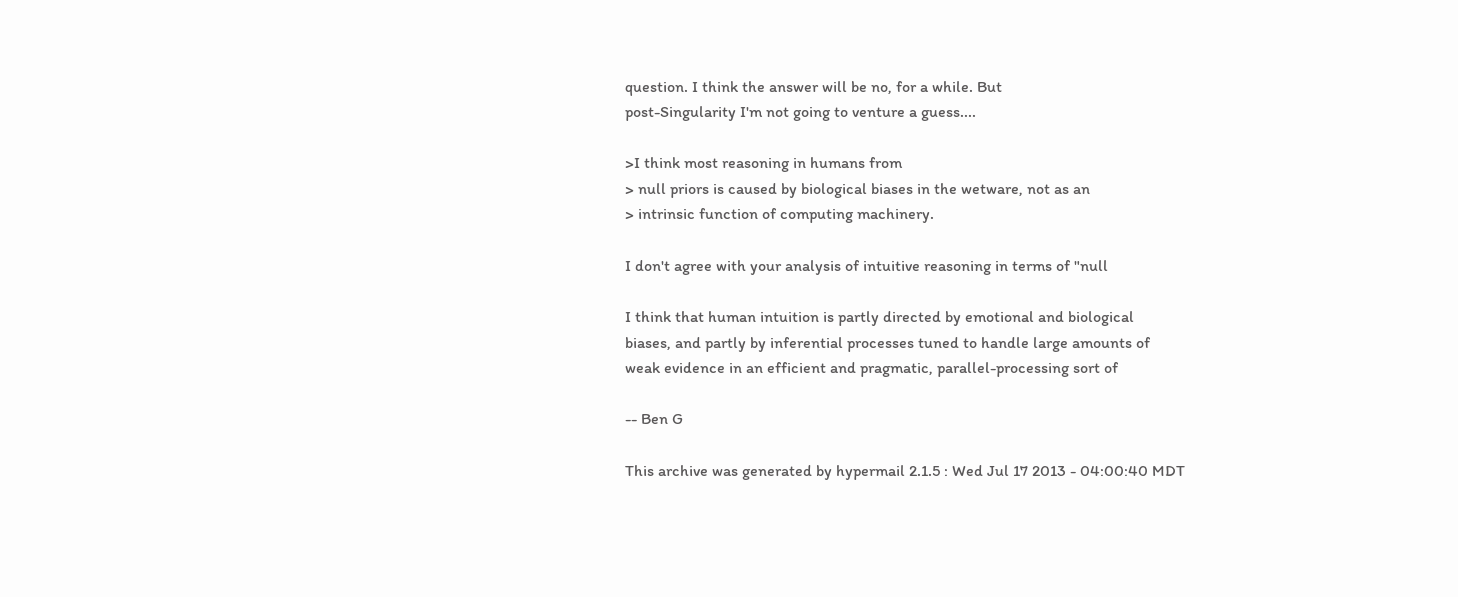question. I think the answer will be no, for a while. But
post-Singularity I'm not going to venture a guess....

>I think most reasoning in humans from
> null priors is caused by biological biases in the wetware, not as an
> intrinsic function of computing machinery.

I don't agree with your analysis of intuitive reasoning in terms of "null

I think that human intuition is partly directed by emotional and biological
biases, and partly by inferential processes tuned to handle large amounts of
weak evidence in an efficient and pragmatic, parallel-processing sort of

-- Ben G

This archive was generated by hypermail 2.1.5 : Wed Jul 17 2013 - 04:00:40 MDT